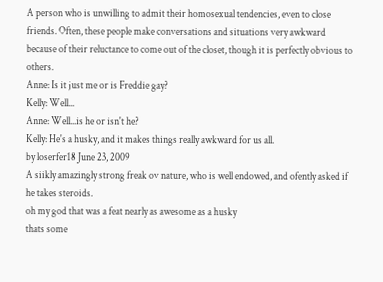A person who is unwilling to admit their homosexual tendencies, even to close friends. Often, these people make conversations and situations very awkward because of their reluctance to come out of the closet, though it is perfectly obvious to others.
Anne: Is it just me or is Freddie gay?
Kelly: Well...
Anne: Well...is he or isn't he?
Kelly: He's a husky, and it makes things really awkward for us all.
by loserfer18 June 23, 2009
A siikly amazingly strong freak ov nature, who is well endowed, and ofently asked if he takes steroids.
oh my god that was a feat nearly as awesome as a husky
thats some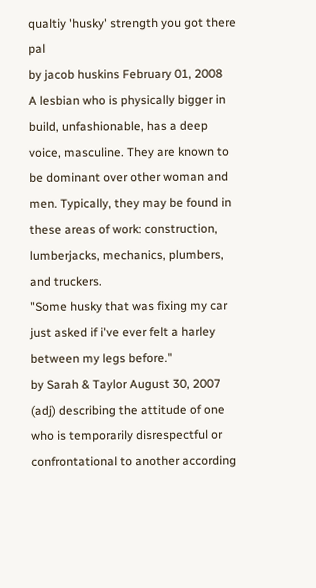qualtiy 'husky' strength you got there pal
by jacob huskins February 01, 2008
A lesbian who is physically bigger in build, unfashionable, has a deep voice, masculine. They are known to be dominant over other woman and men. Typically, they may be found in these areas of work: construction, lumberjacks, mechanics, plumbers, and truckers.
"Some husky that was fixing my car just asked if i've ever felt a harley between my legs before."
by Sarah & Taylor August 30, 2007
(adj) describing the attitude of one who is temporarily disrespectful or confrontational to another according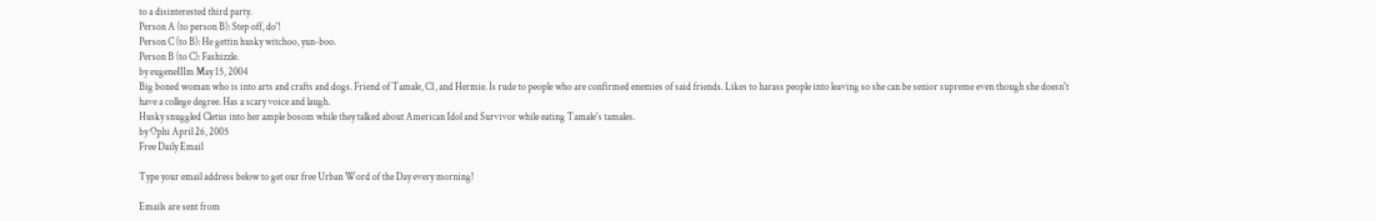to a disinterested third party.
Person A (to person B): Step off, do'!
Person C (to B): He gettin husky witchoo, yun-boo.
Person B (to C): Fashizzle.
by eugeneIIIm May 15, 2004
Big boned woman who is into arts and crafts and dogs. Friend of Tamale, C1, and Hermie. Is rude to people who are confirmed enemies of said friends. Likes to harass people into leaving so she can be senior supreme even though she doesn't have a college degree. Has a scary voice and laugh.
Husky snuggled Cletus into her ample bosom while they talked about American Idol and Survivor while eating Tamale's tamales.
by Ophi April 26, 2005
Free Daily Email

Type your email address below to get our free Urban Word of the Day every morning!

Emails are sent from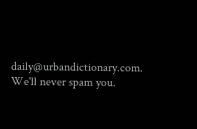daily@urbandictionary.com. We'll never spam you.